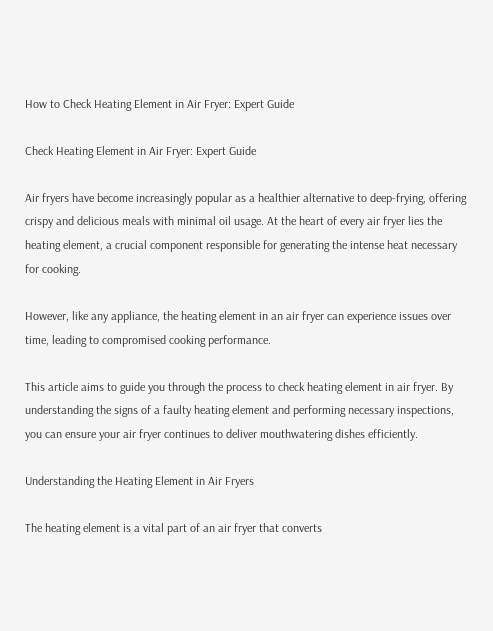How to Check Heating Element in Air Fryer: Expert Guide

Check Heating Element in Air Fryer: Expert Guide

Air fryers have become increasingly popular as a healthier alternative to deep-frying, offering crispy and delicious meals with minimal oil usage. At the heart of every air fryer lies the heating element, a crucial component responsible for generating the intense heat necessary for cooking.

However, like any appliance, the heating element in an air fryer can experience issues over time, leading to compromised cooking performance.

This article aims to guide you through the process to check heating element in air fryer. By understanding the signs of a faulty heating element and performing necessary inspections, you can ensure your air fryer continues to deliver mouthwatering dishes efficiently.

Understanding the Heating Element in Air Fryers

The heating element is a vital part of an air fryer that converts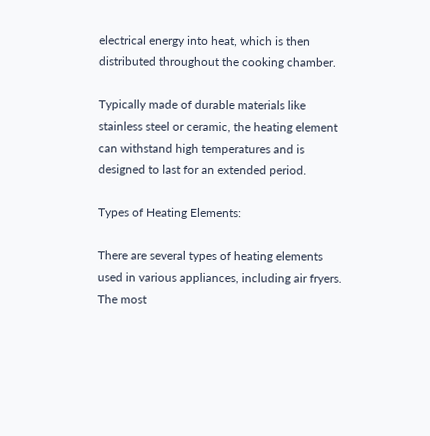electrical energy into heat, which is then distributed throughout the cooking chamber.

Typically made of durable materials like stainless steel or ceramic, the heating element can withstand high temperatures and is designed to last for an extended period.

Types of Heating Elements:

There are several types of heating elements used in various appliances, including air fryers. The most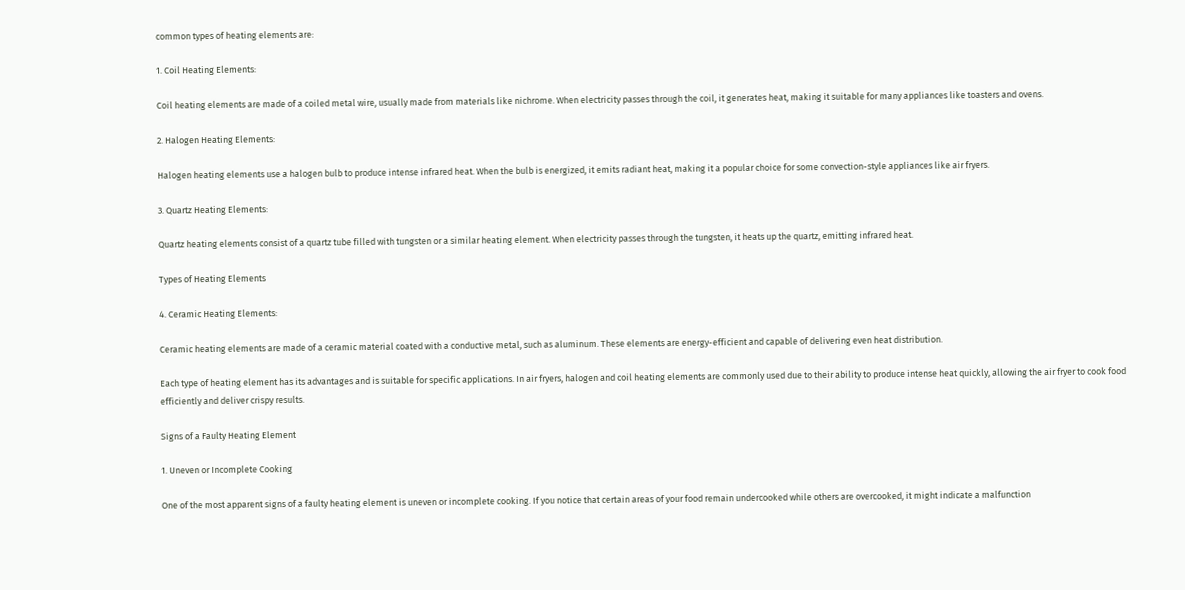common types of heating elements are:

1. Coil Heating Elements:

Coil heating elements are made of a coiled metal wire, usually made from materials like nichrome. When electricity passes through the coil, it generates heat, making it suitable for many appliances like toasters and ovens.

2. Halogen Heating Elements:

Halogen heating elements use a halogen bulb to produce intense infrared heat. When the bulb is energized, it emits radiant heat, making it a popular choice for some convection-style appliances like air fryers.

3. Quartz Heating Elements:

Quartz heating elements consist of a quartz tube filled with tungsten or a similar heating element. When electricity passes through the tungsten, it heats up the quartz, emitting infrared heat.

Types of Heating Elements

4. Ceramic Heating Elements:

Ceramic heating elements are made of a ceramic material coated with a conductive metal, such as aluminum. These elements are energy-efficient and capable of delivering even heat distribution.

Each type of heating element has its advantages and is suitable for specific applications. In air fryers, halogen and coil heating elements are commonly used due to their ability to produce intense heat quickly, allowing the air fryer to cook food efficiently and deliver crispy results.

Signs of a Faulty Heating Element

1. Uneven or Incomplete Cooking

One of the most apparent signs of a faulty heating element is uneven or incomplete cooking. If you notice that certain areas of your food remain undercooked while others are overcooked, it might indicate a malfunction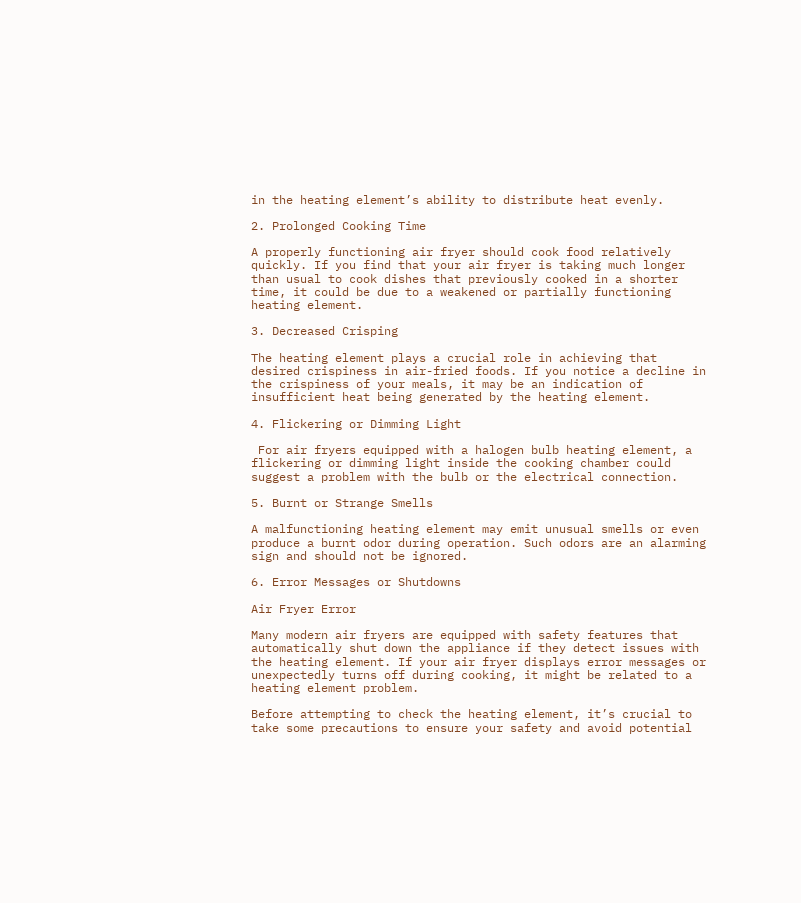in the heating element’s ability to distribute heat evenly.

2. Prolonged Cooking Time

A properly functioning air fryer should cook food relatively quickly. If you find that your air fryer is taking much longer than usual to cook dishes that previously cooked in a shorter time, it could be due to a weakened or partially functioning heating element.

3. Decreased Crisping

The heating element plays a crucial role in achieving that desired crispiness in air-fried foods. If you notice a decline in the crispiness of your meals, it may be an indication of insufficient heat being generated by the heating element.

4. Flickering or Dimming Light

 For air fryers equipped with a halogen bulb heating element, a flickering or dimming light inside the cooking chamber could suggest a problem with the bulb or the electrical connection.

5. Burnt or Strange Smells

A malfunctioning heating element may emit unusual smells or even produce a burnt odor during operation. Such odors are an alarming sign and should not be ignored.

6. Error Messages or Shutdowns

Air Fryer Error

Many modern air fryers are equipped with safety features that automatically shut down the appliance if they detect issues with the heating element. If your air fryer displays error messages or unexpectedly turns off during cooking, it might be related to a heating element problem.

Before attempting to check the heating element, it’s crucial to take some precautions to ensure your safety and avoid potential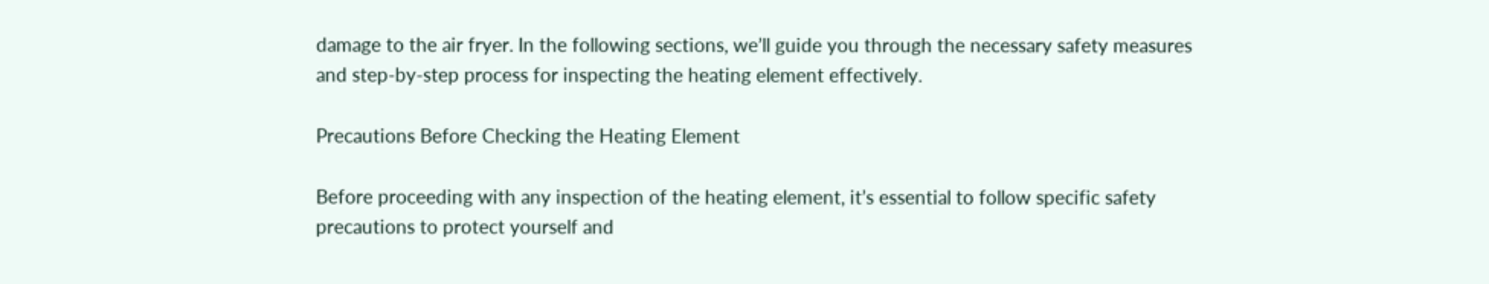damage to the air fryer. In the following sections, we’ll guide you through the necessary safety measures and step-by-step process for inspecting the heating element effectively.

Precautions Before Checking the Heating Element

Before proceeding with any inspection of the heating element, it’s essential to follow specific safety precautions to protect yourself and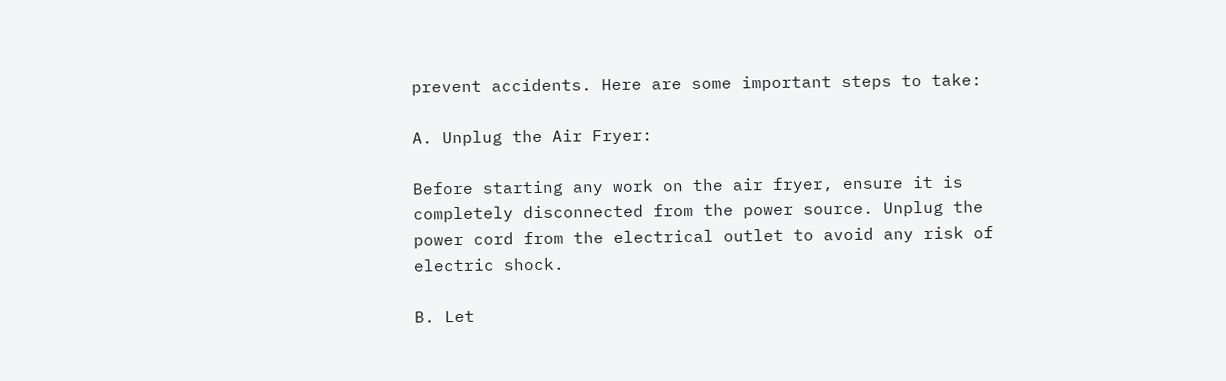prevent accidents. Here are some important steps to take:

A. Unplug the Air Fryer:

Before starting any work on the air fryer, ensure it is completely disconnected from the power source. Unplug the power cord from the electrical outlet to avoid any risk of electric shock.

B. Let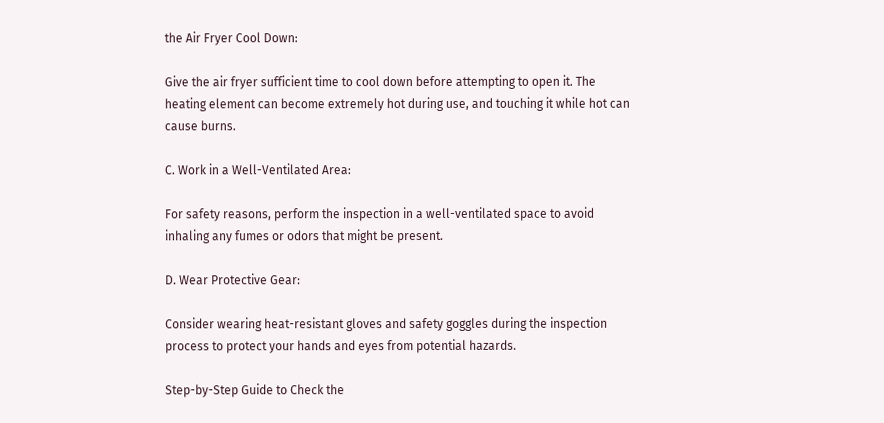the Air Fryer Cool Down:

Give the air fryer sufficient time to cool down before attempting to open it. The heating element can become extremely hot during use, and touching it while hot can cause burns.

C. Work in a Well-Ventilated Area:

For safety reasons, perform the inspection in a well-ventilated space to avoid inhaling any fumes or odors that might be present.

D. Wear Protective Gear:

Consider wearing heat-resistant gloves and safety goggles during the inspection process to protect your hands and eyes from potential hazards.

Step-by-Step Guide to Check the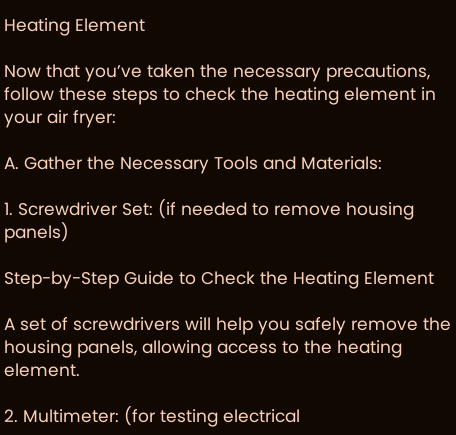Heating Element

Now that you’ve taken the necessary precautions, follow these steps to check the heating element in your air fryer:

A. Gather the Necessary Tools and Materials:

1. Screwdriver Set: (if needed to remove housing panels)

Step-by-Step Guide to Check the Heating Element

A set of screwdrivers will help you safely remove the housing panels, allowing access to the heating element.

2. Multimeter: (for testing electrical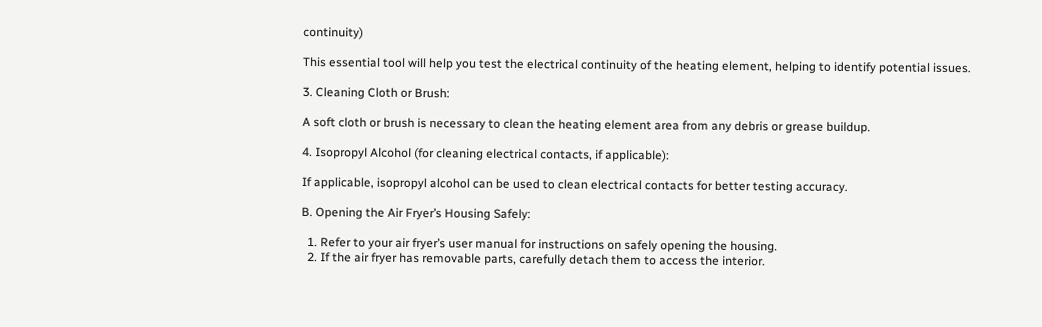continuity)

This essential tool will help you test the electrical continuity of the heating element, helping to identify potential issues.

3. Cleaning Cloth or Brush:

A soft cloth or brush is necessary to clean the heating element area from any debris or grease buildup.

4. Isopropyl Alcohol (for cleaning electrical contacts, if applicable):

If applicable, isopropyl alcohol can be used to clean electrical contacts for better testing accuracy.

B. Opening the Air Fryer’s Housing Safely:

  1. Refer to your air fryer’s user manual for instructions on safely opening the housing.
  2. If the air fryer has removable parts, carefully detach them to access the interior.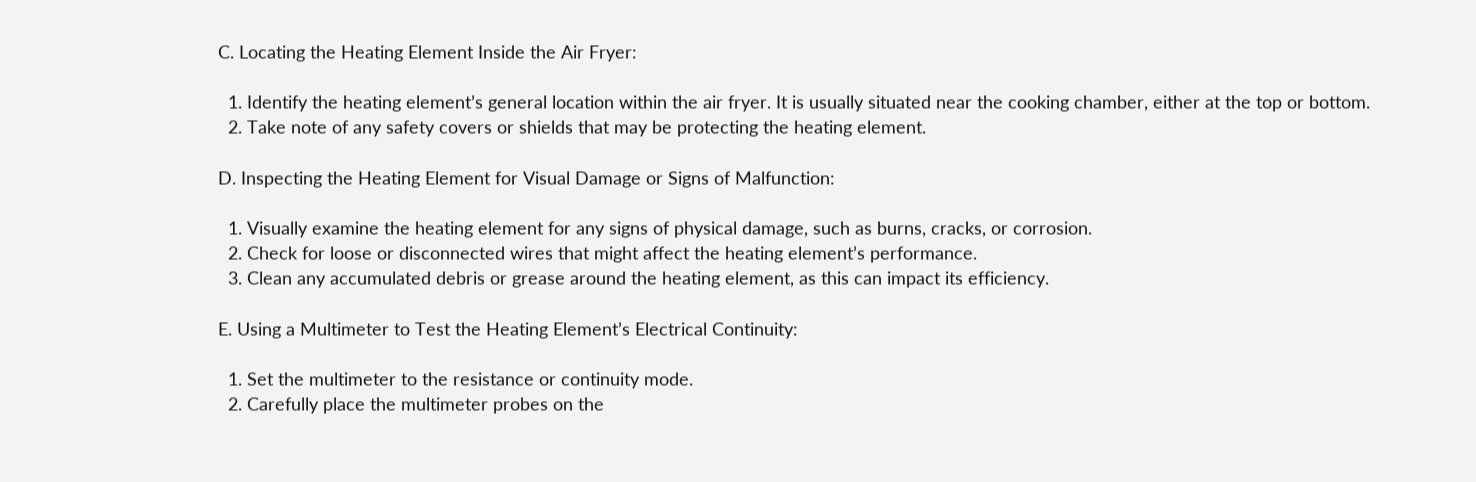C. Locating the Heating Element Inside the Air Fryer:

  1. Identify the heating element’s general location within the air fryer. It is usually situated near the cooking chamber, either at the top or bottom.
  2. Take note of any safety covers or shields that may be protecting the heating element.

D. Inspecting the Heating Element for Visual Damage or Signs of Malfunction:

  1. Visually examine the heating element for any signs of physical damage, such as burns, cracks, or corrosion.
  2. Check for loose or disconnected wires that might affect the heating element’s performance.
  3. Clean any accumulated debris or grease around the heating element, as this can impact its efficiency.

E. Using a Multimeter to Test the Heating Element’s Electrical Continuity:

  1. Set the multimeter to the resistance or continuity mode.
  2. Carefully place the multimeter probes on the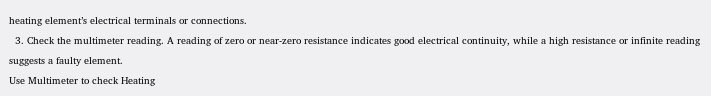heating element’s electrical terminals or connections.
  3. Check the multimeter reading. A reading of zero or near-zero resistance indicates good electrical continuity, while a high resistance or infinite reading suggests a faulty element.
Use Multimeter to check Heating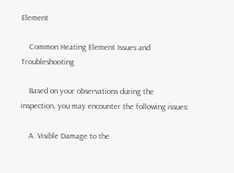Element

    Common Heating Element Issues and Troubleshooting

    Based on your observations during the inspection, you may encounter the following issues:

    A. Visible Damage to the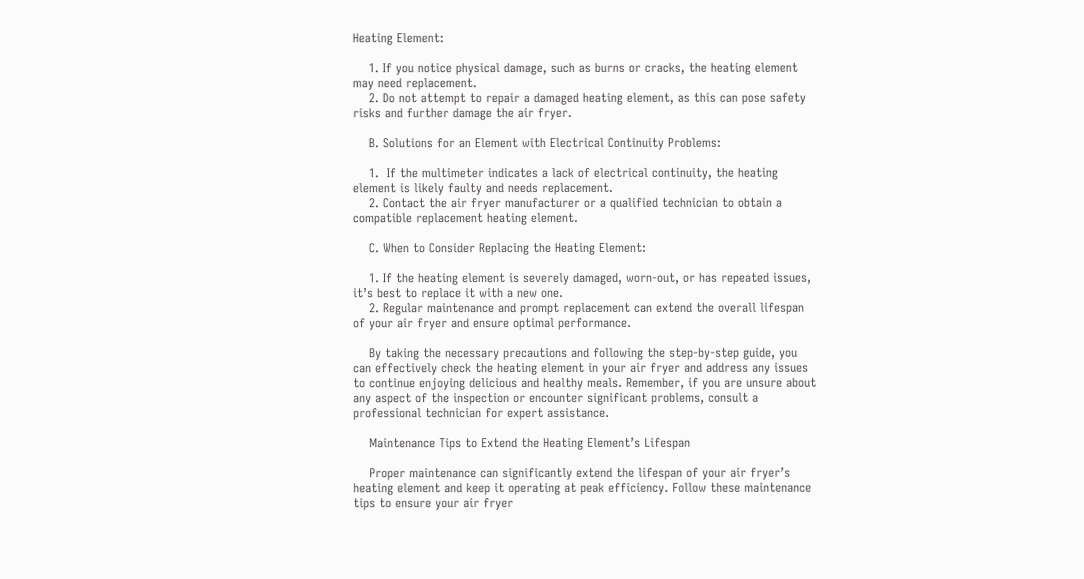Heating Element:

    1. If you notice physical damage, such as burns or cracks, the heating element may need replacement.
    2. Do not attempt to repair a damaged heating element, as this can pose safety risks and further damage the air fryer.

    B. Solutions for an Element with Electrical Continuity Problems:

    1.  If the multimeter indicates a lack of electrical continuity, the heating element is likely faulty and needs replacement.
    2. Contact the air fryer manufacturer or a qualified technician to obtain a compatible replacement heating element.

    C. When to Consider Replacing the Heating Element:

    1. If the heating element is severely damaged, worn-out, or has repeated issues, it’s best to replace it with a new one.
    2. Regular maintenance and prompt replacement can extend the overall lifespan of your air fryer and ensure optimal performance.

    By taking the necessary precautions and following the step-by-step guide, you can effectively check the heating element in your air fryer and address any issues to continue enjoying delicious and healthy meals. Remember, if you are unsure about any aspect of the inspection or encounter significant problems, consult a professional technician for expert assistance.

    Maintenance Tips to Extend the Heating Element’s Lifespan

    Proper maintenance can significantly extend the lifespan of your air fryer’s heating element and keep it operating at peak efficiency. Follow these maintenance tips to ensure your air fryer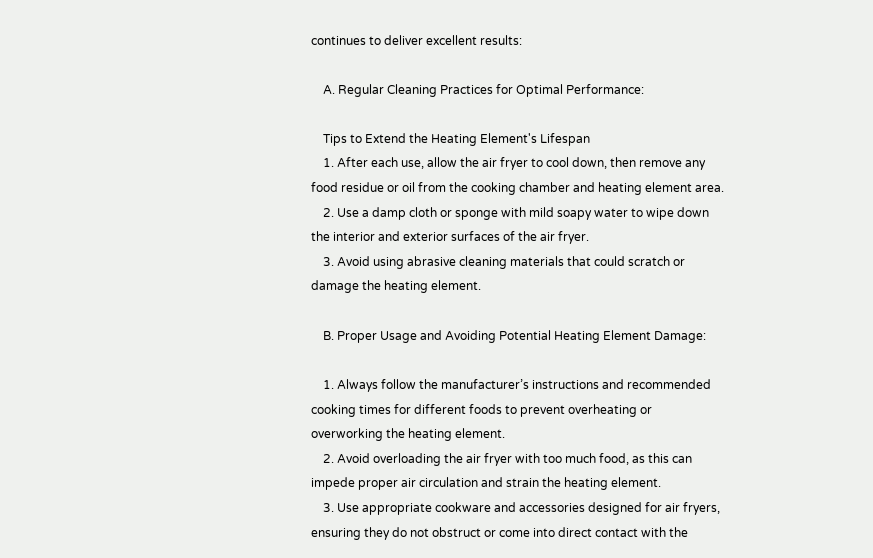continues to deliver excellent results:

    A. Regular Cleaning Practices for Optimal Performance:

    Tips to Extend the Heating Element's Lifespan
    1. After each use, allow the air fryer to cool down, then remove any food residue or oil from the cooking chamber and heating element area.
    2. Use a damp cloth or sponge with mild soapy water to wipe down the interior and exterior surfaces of the air fryer.
    3. Avoid using abrasive cleaning materials that could scratch or damage the heating element.

    B. Proper Usage and Avoiding Potential Heating Element Damage:

    1. Always follow the manufacturer’s instructions and recommended cooking times for different foods to prevent overheating or overworking the heating element.
    2. Avoid overloading the air fryer with too much food, as this can impede proper air circulation and strain the heating element.
    3. Use appropriate cookware and accessories designed for air fryers, ensuring they do not obstruct or come into direct contact with the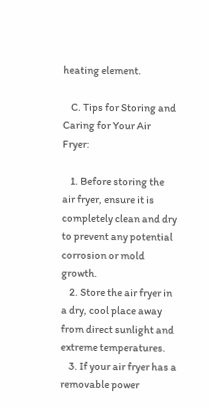heating element.

    C. Tips for Storing and Caring for Your Air Fryer:

    1. Before storing the air fryer, ensure it is completely clean and dry to prevent any potential corrosion or mold growth.
    2. Store the air fryer in a dry, cool place away from direct sunlight and extreme temperatures.
    3. If your air fryer has a removable power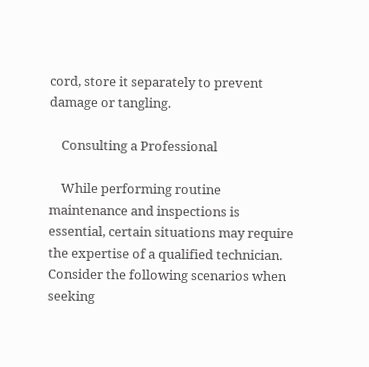cord, store it separately to prevent damage or tangling.

    Consulting a Professional

    While performing routine maintenance and inspections is essential, certain situations may require the expertise of a qualified technician. Consider the following scenarios when seeking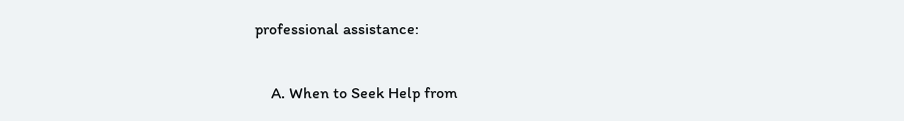professional assistance:

    A. When to Seek Help from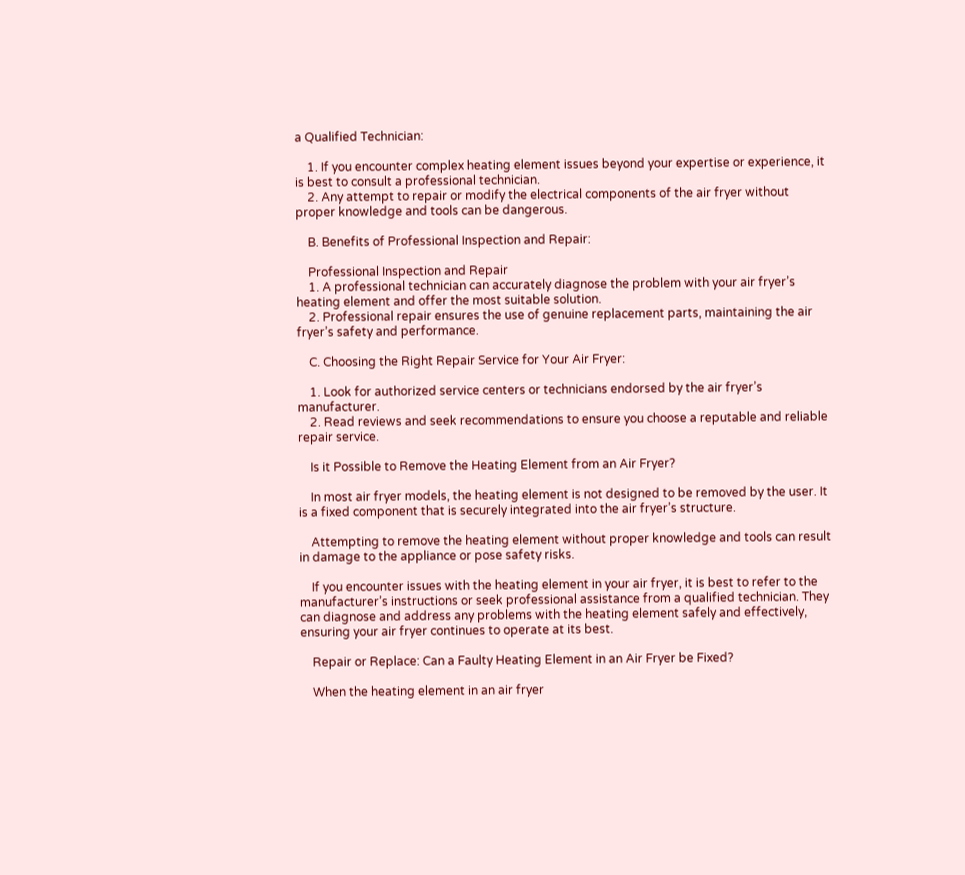a Qualified Technician:

    1. If you encounter complex heating element issues beyond your expertise or experience, it is best to consult a professional technician.
    2. Any attempt to repair or modify the electrical components of the air fryer without proper knowledge and tools can be dangerous.

    B. Benefits of Professional Inspection and Repair:

    Professional Inspection and Repair
    1. A professional technician can accurately diagnose the problem with your air fryer’s heating element and offer the most suitable solution.
    2. Professional repair ensures the use of genuine replacement parts, maintaining the air fryer’s safety and performance.

    C. Choosing the Right Repair Service for Your Air Fryer:

    1. Look for authorized service centers or technicians endorsed by the air fryer’s manufacturer.
    2. Read reviews and seek recommendations to ensure you choose a reputable and reliable repair service.

    Is it Possible to Remove the Heating Element from an Air Fryer?

    In most air fryer models, the heating element is not designed to be removed by the user. It is a fixed component that is securely integrated into the air fryer’s structure.

    Attempting to remove the heating element without proper knowledge and tools can result in damage to the appliance or pose safety risks.

    If you encounter issues with the heating element in your air fryer, it is best to refer to the manufacturer’s instructions or seek professional assistance from a qualified technician. They can diagnose and address any problems with the heating element safely and effectively, ensuring your air fryer continues to operate at its best.

    Repair or Replace: Can a Faulty Heating Element in an Air Fryer be Fixed?

    When the heating element in an air fryer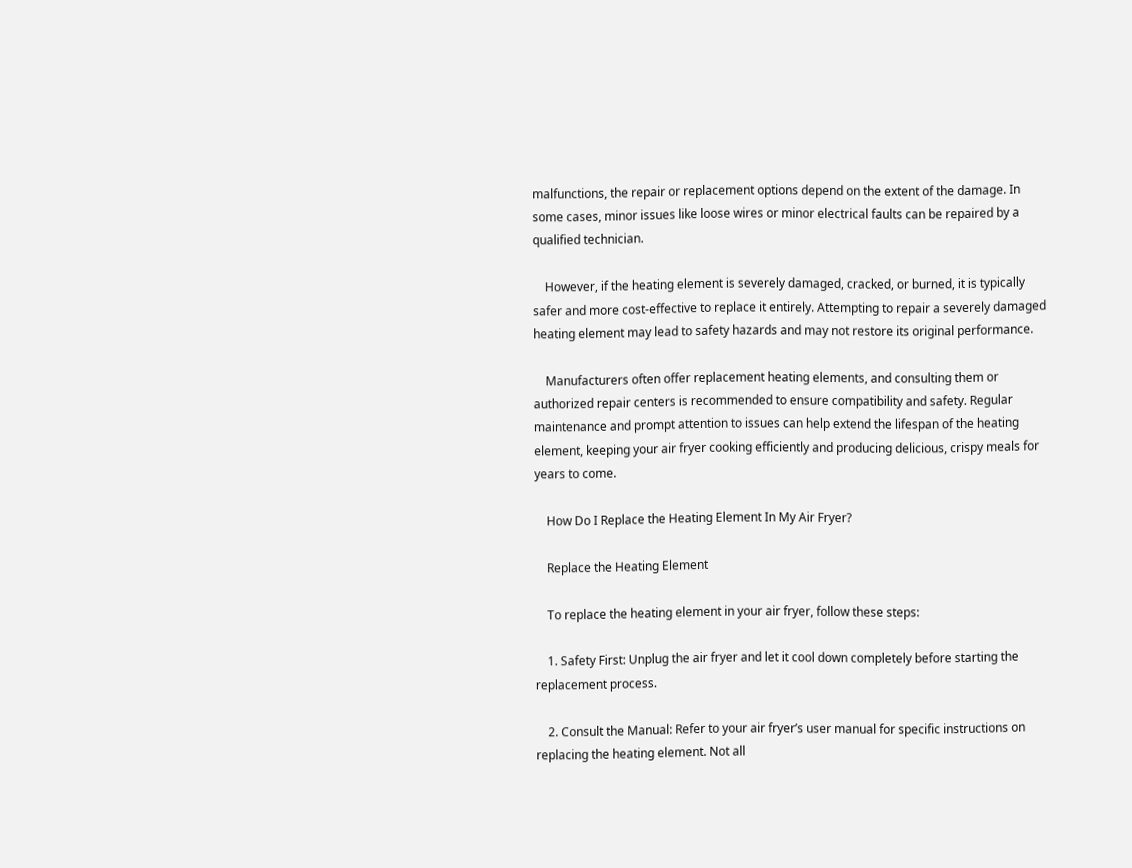malfunctions, the repair or replacement options depend on the extent of the damage. In some cases, minor issues like loose wires or minor electrical faults can be repaired by a qualified technician.

    However, if the heating element is severely damaged, cracked, or burned, it is typically safer and more cost-effective to replace it entirely. Attempting to repair a severely damaged heating element may lead to safety hazards and may not restore its original performance.

    Manufacturers often offer replacement heating elements, and consulting them or authorized repair centers is recommended to ensure compatibility and safety. Regular maintenance and prompt attention to issues can help extend the lifespan of the heating element, keeping your air fryer cooking efficiently and producing delicious, crispy meals for years to come.

    How Do I Replace the Heating Element In My Air Fryer?

    Replace the Heating Element

    To replace the heating element in your air fryer, follow these steps:

    1. Safety First: Unplug the air fryer and let it cool down completely before starting the replacement process.

    2. Consult the Manual: Refer to your air fryer’s user manual for specific instructions on replacing the heating element. Not all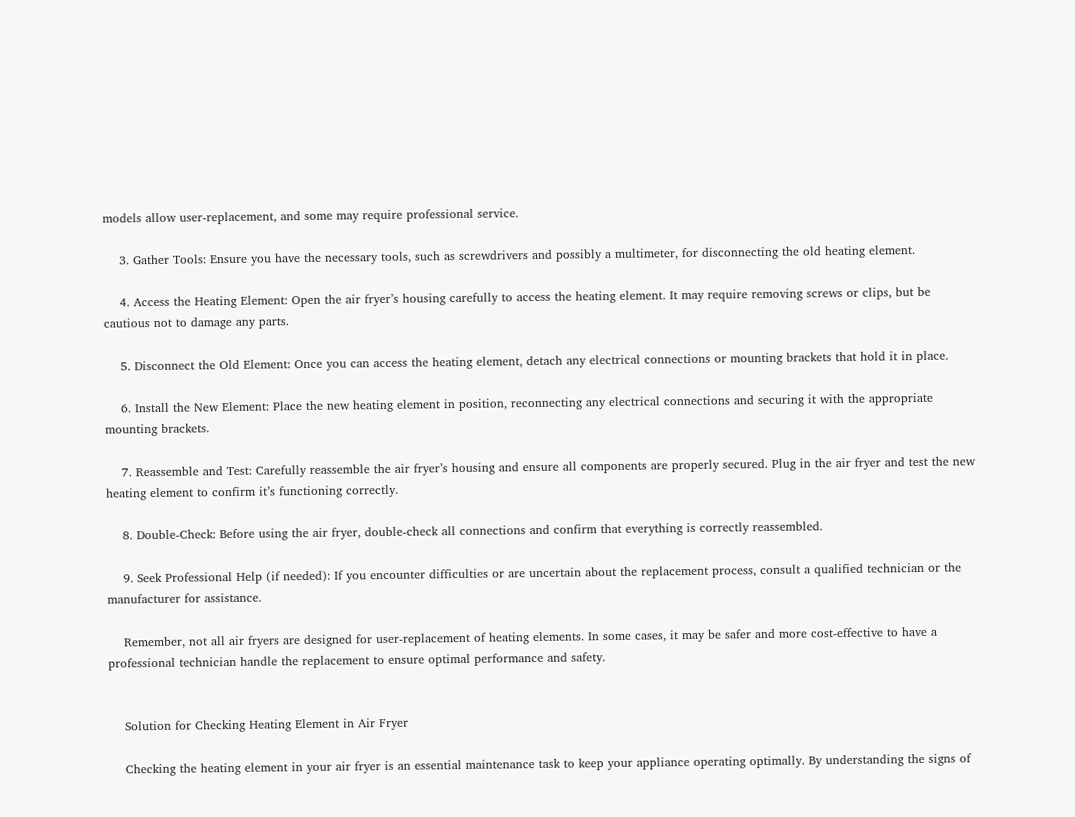models allow user-replacement, and some may require professional service.

    3. Gather Tools: Ensure you have the necessary tools, such as screwdrivers and possibly a multimeter, for disconnecting the old heating element.

    4. Access the Heating Element: Open the air fryer’s housing carefully to access the heating element. It may require removing screws or clips, but be cautious not to damage any parts.

    5. Disconnect the Old Element: Once you can access the heating element, detach any electrical connections or mounting brackets that hold it in place.

    6. Install the New Element: Place the new heating element in position, reconnecting any electrical connections and securing it with the appropriate mounting brackets.

    7. Reassemble and Test: Carefully reassemble the air fryer’s housing and ensure all components are properly secured. Plug in the air fryer and test the new heating element to confirm it’s functioning correctly.

    8. Double-Check: Before using the air fryer, double-check all connections and confirm that everything is correctly reassembled.

    9. Seek Professional Help (if needed): If you encounter difficulties or are uncertain about the replacement process, consult a qualified technician or the manufacturer for assistance.

    Remember, not all air fryers are designed for user-replacement of heating elements. In some cases, it may be safer and more cost-effective to have a professional technician handle the replacement to ensure optimal performance and safety.


    Solution for Checking Heating Element in Air Fryer

    Checking the heating element in your air fryer is an essential maintenance task to keep your appliance operating optimally. By understanding the signs of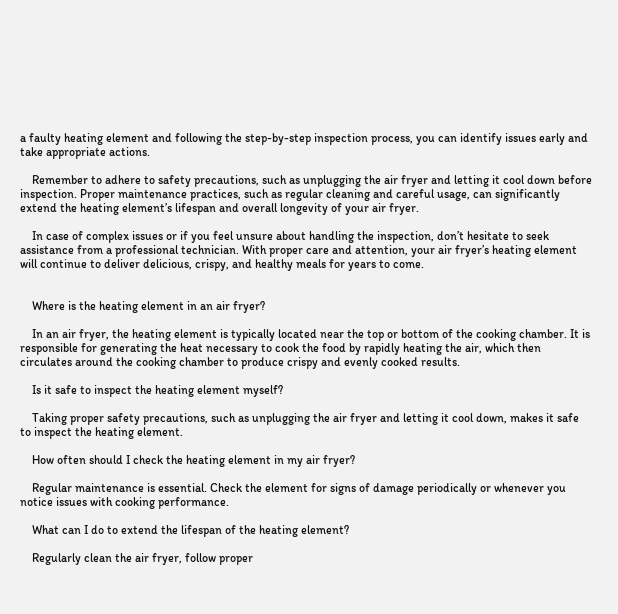a faulty heating element and following the step-by-step inspection process, you can identify issues early and take appropriate actions.

    Remember to adhere to safety precautions, such as unplugging the air fryer and letting it cool down before inspection. Proper maintenance practices, such as regular cleaning and careful usage, can significantly extend the heating element’s lifespan and overall longevity of your air fryer.

    In case of complex issues or if you feel unsure about handling the inspection, don’t hesitate to seek assistance from a professional technician. With proper care and attention, your air fryer’s heating element will continue to deliver delicious, crispy, and healthy meals for years to come.


    Where is the heating element in an air fryer?

    In an air fryer, the heating element is typically located near the top or bottom of the cooking chamber. It is responsible for generating the heat necessary to cook the food by rapidly heating the air, which then circulates around the cooking chamber to produce crispy and evenly cooked results.

    Is it safe to inspect the heating element myself?

    Taking proper safety precautions, such as unplugging the air fryer and letting it cool down, makes it safe to inspect the heating element.

    How often should I check the heating element in my air fryer?

    Regular maintenance is essential. Check the element for signs of damage periodically or whenever you notice issues with cooking performance.

    What can I do to extend the lifespan of the heating element?

    Regularly clean the air fryer, follow proper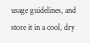usage guidelines, and store it in a cool, dry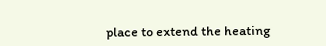place to extend the heating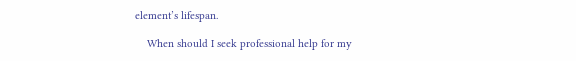element’s lifespan.

    When should I seek professional help for my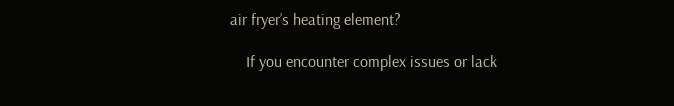air fryer’s heating element?

    If you encounter complex issues or lack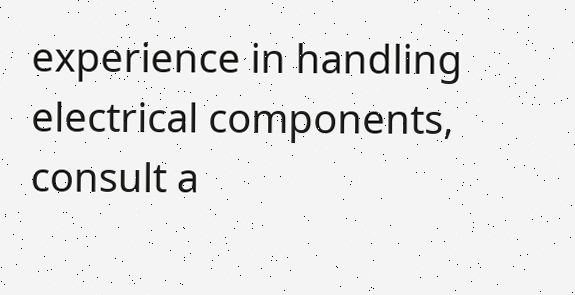experience in handling electrical components, consult a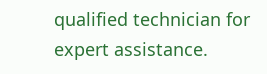qualified technician for expert assistance.